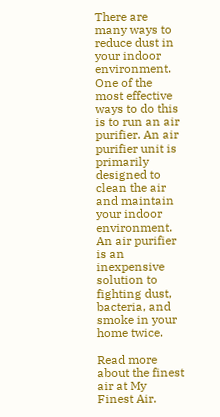There are many ways to reduce dust in your indoor environment. One of the most effective ways to do this is to run an air purifier. An air purifier unit is primarily designed to clean the air and maintain your indoor environment. An air purifier is an inexpensive solution to fighting dust, bacteria, and smoke in your home twice.

Read more about the finest air at My Finest Air.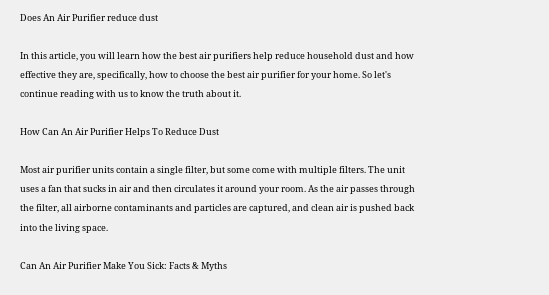Does An Air Purifier reduce dust

In this article, you will learn how the best air purifiers help reduce household dust and how effective they are, specifically, how to choose the best air purifier for your home. So let's continue reading with us to know the truth about it.

How Can An Air Purifier Helps To Reduce Dust

Most air purifier units contain a single filter, but some come with multiple filters. The unit uses a fan that sucks in air and then circulates it around your room. As the air passes through the filter, all airborne contaminants and particles are captured, and clean air is pushed back into the living space.

Can An Air Purifier Make You Sick: Facts & Myths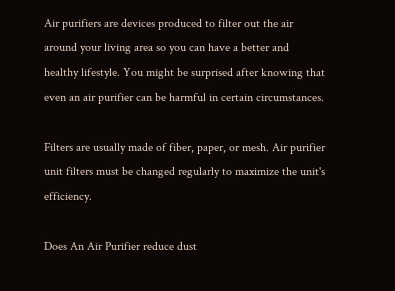Air purifiers are devices produced to filter out the air around your living area so you can have a better and healthy lifestyle. You might be surprised after knowing that even an air purifier can be harmful in certain circumstances.

Filters are usually made of fiber, paper, or mesh. Air purifier unit filters must be changed regularly to maximize the unit's efficiency.

Does An Air Purifier reduce dust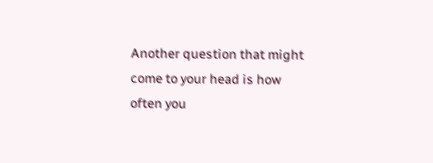Another question that might come to your head is how often you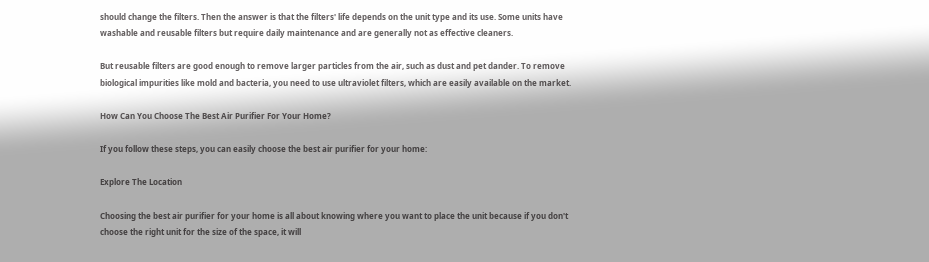should change the filters. Then the answer is that the filters' life depends on the unit type and its use. Some units have washable and reusable filters but require daily maintenance and are generally not as effective cleaners.

But reusable filters are good enough to remove larger particles from the air, such as dust and pet dander. To remove biological impurities like mold and bacteria, you need to use ultraviolet filters, which are easily available on the market.

How Can You Choose The Best Air Purifier For Your Home?

If you follow these steps, you can easily choose the best air purifier for your home:

Explore The Location

Choosing the best air purifier for your home is all about knowing where you want to place the unit because if you don't choose the right unit for the size of the space, it will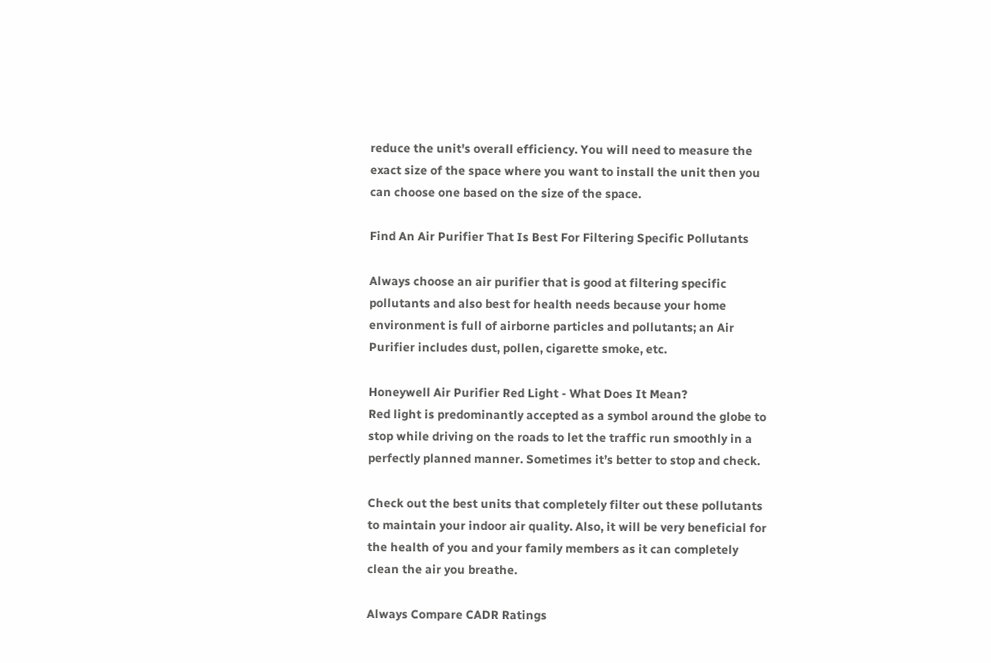reduce the unit's overall efficiency. You will need to measure the exact size of the space where you want to install the unit then you can choose one based on the size of the space.

Find An Air Purifier That Is Best For Filtering Specific Pollutants

Always choose an air purifier that is good at filtering specific pollutants and also best for health needs because your home environment is full of airborne particles and pollutants; an Air Purifier includes dust, pollen, cigarette smoke, etc.

Honeywell Air Purifier Red Light - What Does It Mean?
Red light is predominantly accepted as a symbol around the globe to stop while driving on the roads to let the traffic run smoothly in a perfectly planned manner. Sometimes it’s better to stop and check.

Check out the best units that completely filter out these pollutants to maintain your indoor air quality. Also, it will be very beneficial for the health of you and your family members as it can completely clean the air you breathe.

Always Compare CADR Ratings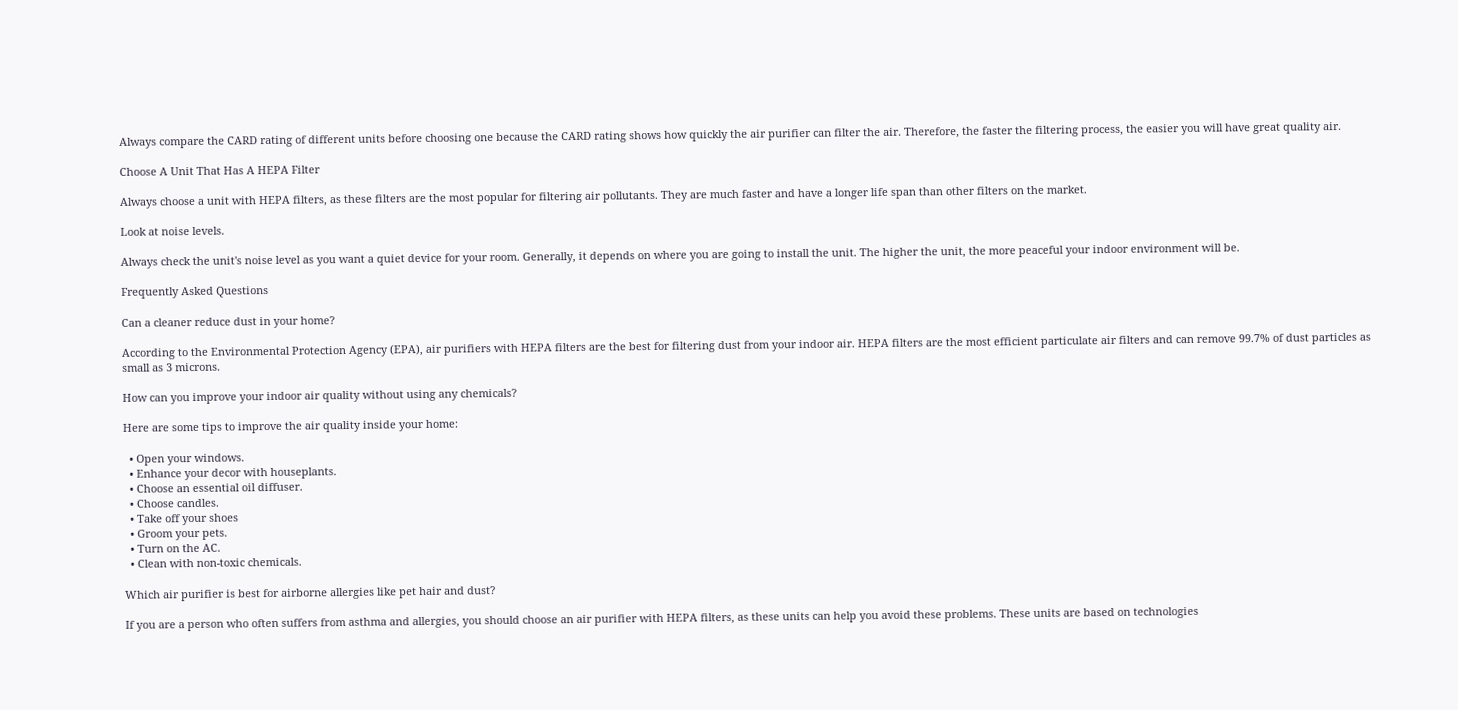Always compare the CARD rating of different units before choosing one because the CARD rating shows how quickly the air purifier can filter the air. Therefore, the faster the filtering process, the easier you will have great quality air.

Choose A Unit That Has A HEPA Filter

Always choose a unit with HEPA filters, as these filters are the most popular for filtering air pollutants. They are much faster and have a longer life span than other filters on the market.

Look at noise levels.

Always check the unit's noise level as you want a quiet device for your room. Generally, it depends on where you are going to install the unit. The higher the unit, the more peaceful your indoor environment will be.

Frequently Asked Questions

Can a cleaner reduce dust in your home?

According to the Environmental Protection Agency (EPA), air purifiers with HEPA filters are the best for filtering dust from your indoor air. HEPA filters are the most efficient particulate air filters and can remove 99.7% of dust particles as small as 3 microns.

How can you improve your indoor air quality without using any chemicals?

Here are some tips to improve the air quality inside your home:

  • Open your windows.
  • Enhance your decor with houseplants.
  • Choose an essential oil diffuser.
  • Choose candles.
  • Take off your shoes
  • Groom your pets.
  • Turn on the AC.
  • Clean with non-toxic chemicals.

Which air purifier is best for airborne allergies like pet hair and dust?

If you are a person who often suffers from asthma and allergies, you should choose an air purifier with HEPA filters, as these units can help you avoid these problems. These units are based on technologies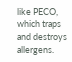like PECO, which traps and destroys allergens.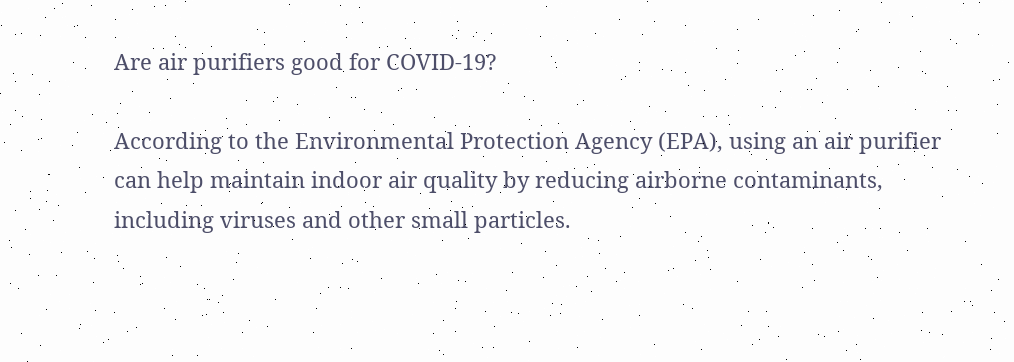Are air purifiers good for COVID-19?

According to the Environmental Protection Agency (EPA), using an air purifier can help maintain indoor air quality by reducing airborne contaminants, including viruses and other small particles.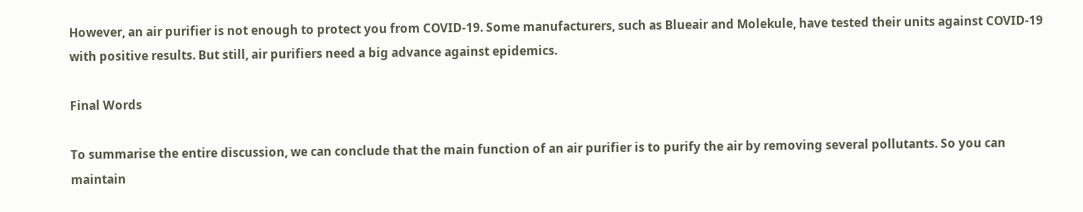However, an air purifier is not enough to protect you from COVID-19. Some manufacturers, such as Blueair and Molekule, have tested their units against COVID-19 with positive results. But still, air purifiers need a big advance against epidemics.

Final Words

To summarise the entire discussion, we can conclude that the main function of an air purifier is to purify the air by removing several pollutants. So you can maintain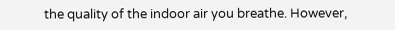the quality of the indoor air you breathe. However,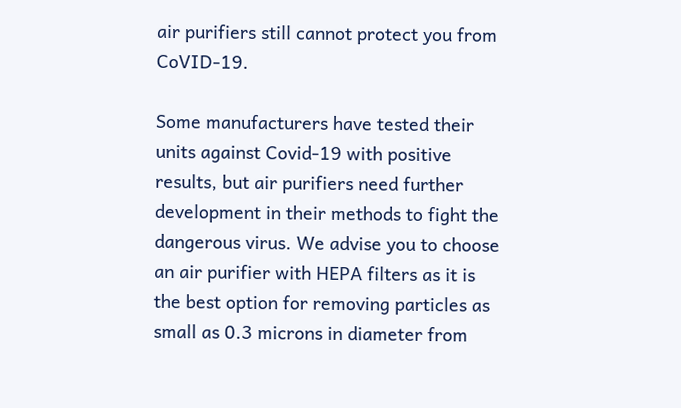air purifiers still cannot protect you from CoVID-19.

Some manufacturers have tested their units against Covid-19 with positive results, but air purifiers need further development in their methods to fight the dangerous virus. We advise you to choose an air purifier with HEPA filters as it is the best option for removing particles as small as 0.3 microns in diameter from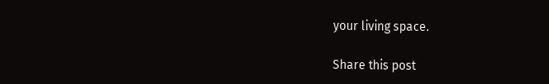your living space.

Share this post